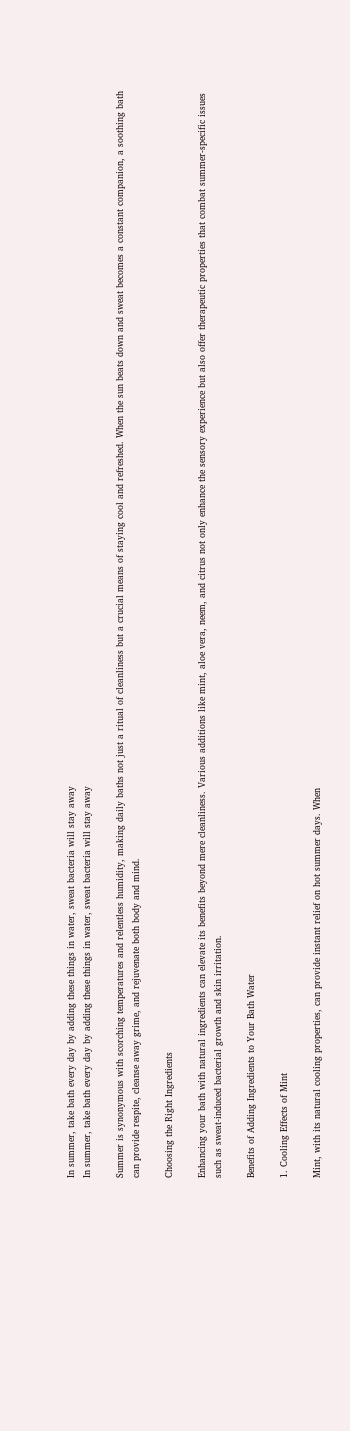In summer, take bath every day by adding these things in water, sweat bacteria will stay away
In summer, take bath every day by adding these things in water, sweat bacteria will stay away

Summer is synonymous with scorching temperatures and relentless humidity, making daily baths not just a ritual of cleanliness but a crucial means of staying cool and refreshed. When the sun beats down and sweat becomes a constant companion, a soothing bath can provide respite, cleanse away grime, and rejuvenate both body and mind.

Choosing the Right Ingredients

Enhancing your bath with natural ingredients can elevate its benefits beyond mere cleanliness. Various additions like mint, aloe vera, neem, and citrus not only enhance the sensory experience but also offer therapeutic properties that combat summer-specific issues such as sweat-induced bacterial growth and skin irritation.

Benefits of Adding Ingredients to Your Bath Water

1. Cooling Effects of Mint

Mint, with its natural cooling properties, can provide instant relief on hot summer days. When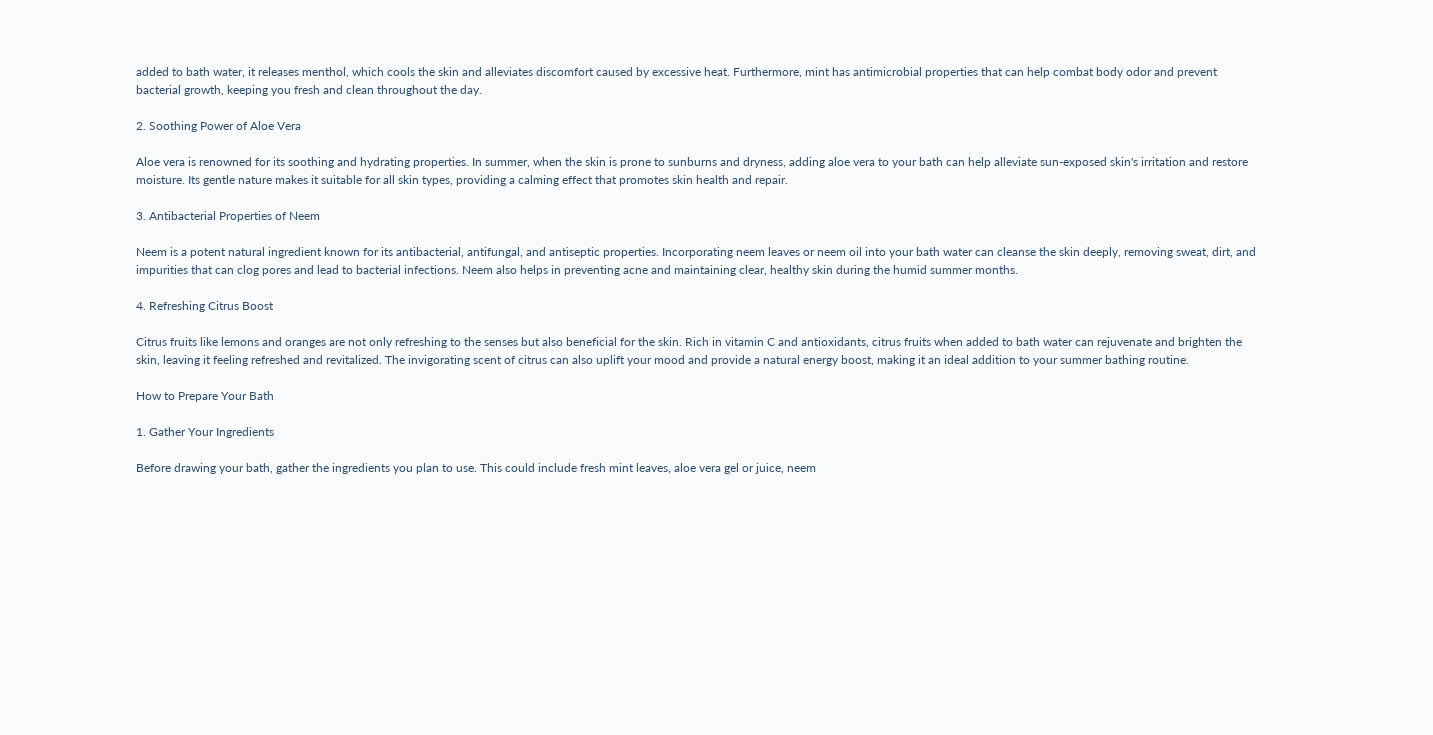added to bath water, it releases menthol, which cools the skin and alleviates discomfort caused by excessive heat. Furthermore, mint has antimicrobial properties that can help combat body odor and prevent bacterial growth, keeping you fresh and clean throughout the day.

2. Soothing Power of Aloe Vera

Aloe vera is renowned for its soothing and hydrating properties. In summer, when the skin is prone to sunburns and dryness, adding aloe vera to your bath can help alleviate sun-exposed skin's irritation and restore moisture. Its gentle nature makes it suitable for all skin types, providing a calming effect that promotes skin health and repair.

3. Antibacterial Properties of Neem

Neem is a potent natural ingredient known for its antibacterial, antifungal, and antiseptic properties. Incorporating neem leaves or neem oil into your bath water can cleanse the skin deeply, removing sweat, dirt, and impurities that can clog pores and lead to bacterial infections. Neem also helps in preventing acne and maintaining clear, healthy skin during the humid summer months.

4. Refreshing Citrus Boost

Citrus fruits like lemons and oranges are not only refreshing to the senses but also beneficial for the skin. Rich in vitamin C and antioxidants, citrus fruits when added to bath water can rejuvenate and brighten the skin, leaving it feeling refreshed and revitalized. The invigorating scent of citrus can also uplift your mood and provide a natural energy boost, making it an ideal addition to your summer bathing routine.

How to Prepare Your Bath

1. Gather Your Ingredients

Before drawing your bath, gather the ingredients you plan to use. This could include fresh mint leaves, aloe vera gel or juice, neem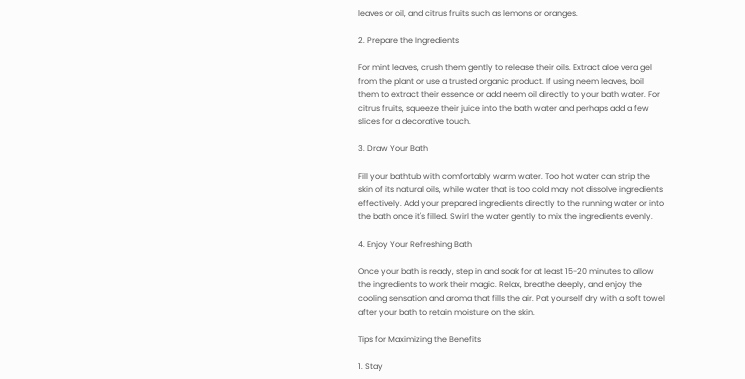leaves or oil, and citrus fruits such as lemons or oranges.

2. Prepare the Ingredients

For mint leaves, crush them gently to release their oils. Extract aloe vera gel from the plant or use a trusted organic product. If using neem leaves, boil them to extract their essence or add neem oil directly to your bath water. For citrus fruits, squeeze their juice into the bath water and perhaps add a few slices for a decorative touch.

3. Draw Your Bath

Fill your bathtub with comfortably warm water. Too hot water can strip the skin of its natural oils, while water that is too cold may not dissolve ingredients effectively. Add your prepared ingredients directly to the running water or into the bath once it's filled. Swirl the water gently to mix the ingredients evenly.

4. Enjoy Your Refreshing Bath

Once your bath is ready, step in and soak for at least 15-20 minutes to allow the ingredients to work their magic. Relax, breathe deeply, and enjoy the cooling sensation and aroma that fills the air. Pat yourself dry with a soft towel after your bath to retain moisture on the skin.

Tips for Maximizing the Benefits

1. Stay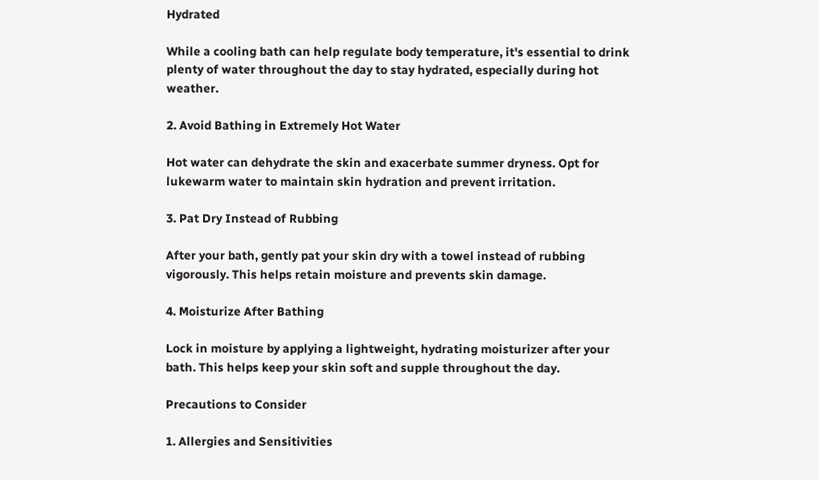Hydrated

While a cooling bath can help regulate body temperature, it's essential to drink plenty of water throughout the day to stay hydrated, especially during hot weather.

2. Avoid Bathing in Extremely Hot Water

Hot water can dehydrate the skin and exacerbate summer dryness. Opt for lukewarm water to maintain skin hydration and prevent irritation.

3. Pat Dry Instead of Rubbing

After your bath, gently pat your skin dry with a towel instead of rubbing vigorously. This helps retain moisture and prevents skin damage.

4. Moisturize After Bathing

Lock in moisture by applying a lightweight, hydrating moisturizer after your bath. This helps keep your skin soft and supple throughout the day.

Precautions to Consider

1. Allergies and Sensitivities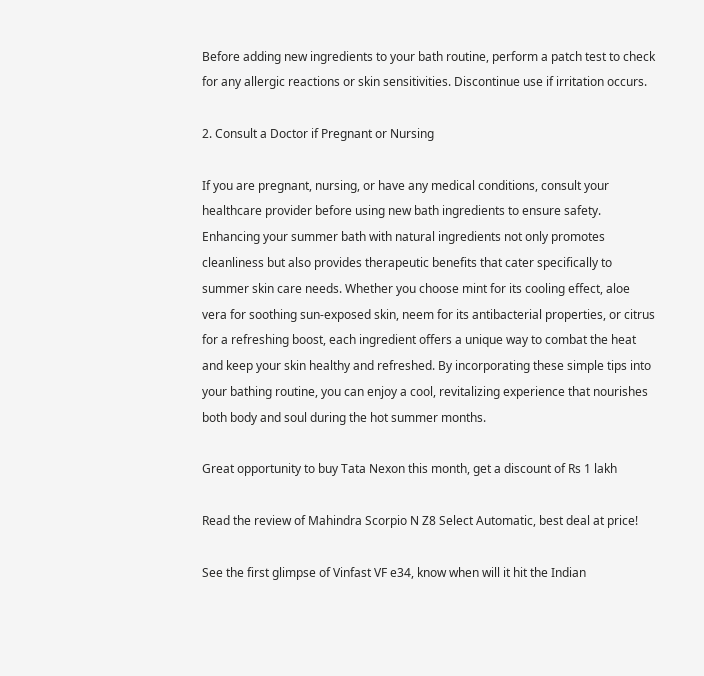Before adding new ingredients to your bath routine, perform a patch test to check for any allergic reactions or skin sensitivities. Discontinue use if irritation occurs.

2. Consult a Doctor if Pregnant or Nursing

If you are pregnant, nursing, or have any medical conditions, consult your healthcare provider before using new bath ingredients to ensure safety. Enhancing your summer bath with natural ingredients not only promotes cleanliness but also provides therapeutic benefits that cater specifically to summer skin care needs. Whether you choose mint for its cooling effect, aloe vera for soothing sun-exposed skin, neem for its antibacterial properties, or citrus for a refreshing boost, each ingredient offers a unique way to combat the heat and keep your skin healthy and refreshed. By incorporating these simple tips into your bathing routine, you can enjoy a cool, revitalizing experience that nourishes both body and soul during the hot summer months.

Great opportunity to buy Tata Nexon this month, get a discount of Rs 1 lakh

Read the review of Mahindra Scorpio N Z8 Select Automatic, best deal at price!

See the first glimpse of Vinfast VF e34, know when will it hit the Indian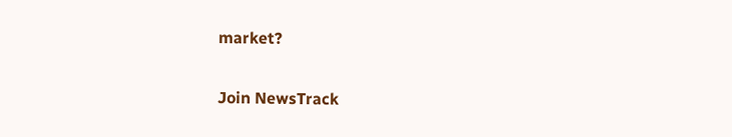market?

Join NewsTrack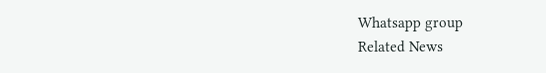Whatsapp group
Related News